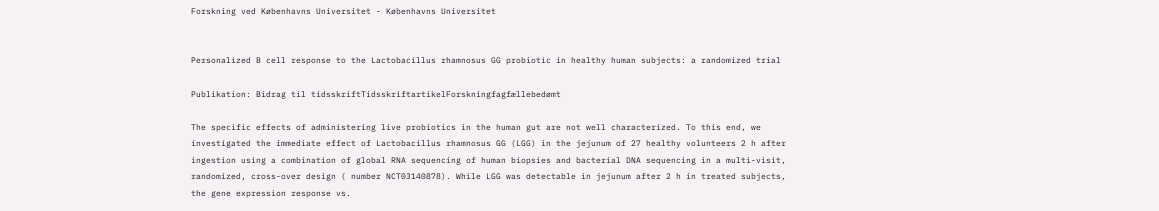Forskning ved Københavns Universitet - Københavns Universitet


Personalized B cell response to the Lactobacillus rhamnosus GG probiotic in healthy human subjects: a randomized trial

Publikation: Bidrag til tidsskriftTidsskriftartikelForskningfagfællebedømt

The specific effects of administering live probiotics in the human gut are not well characterized. To this end, we investigated the immediate effect of Lactobacillus rhamnosus GG (LGG) in the jejunum of 27 healthy volunteers 2 h after ingestion using a combination of global RNA sequencing of human biopsies and bacterial DNA sequencing in a multi-visit, randomized, cross-over design ( number NCT03140878). While LGG was detectable in jejunum after 2 h in treated subjects, the gene expression response vs.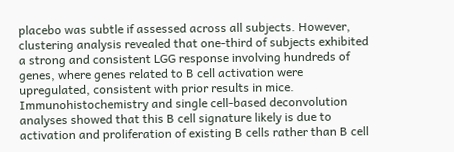placebo was subtle if assessed across all subjects. However, clustering analysis revealed that one-third of subjects exhibited a strong and consistent LGG response involving hundreds of genes, where genes related to B cell activation were upregulated, consistent with prior results in mice. Immunohistochemistry and single cell-based deconvolution analyses showed that this B cell signature likely is due to activation and proliferation of existing B cells rather than B cell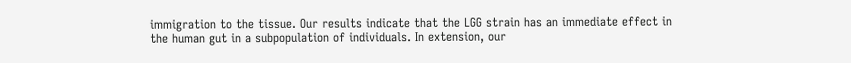immigration to the tissue. Our results indicate that the LGG strain has an immediate effect in the human gut in a subpopulation of individuals. In extension, our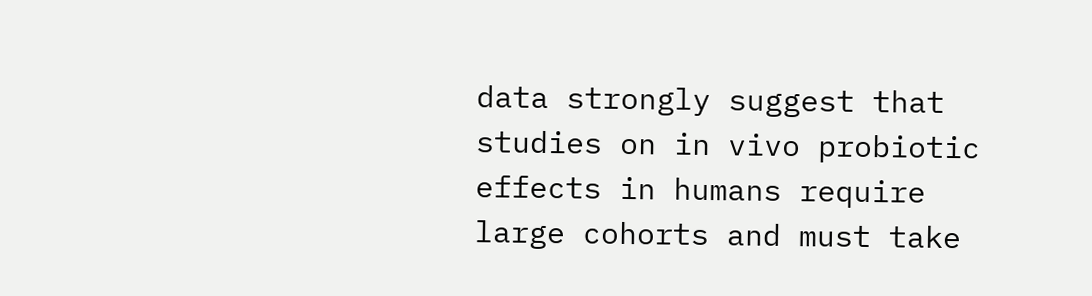data strongly suggest that studies on in vivo probiotic effects in humans require large cohorts and must take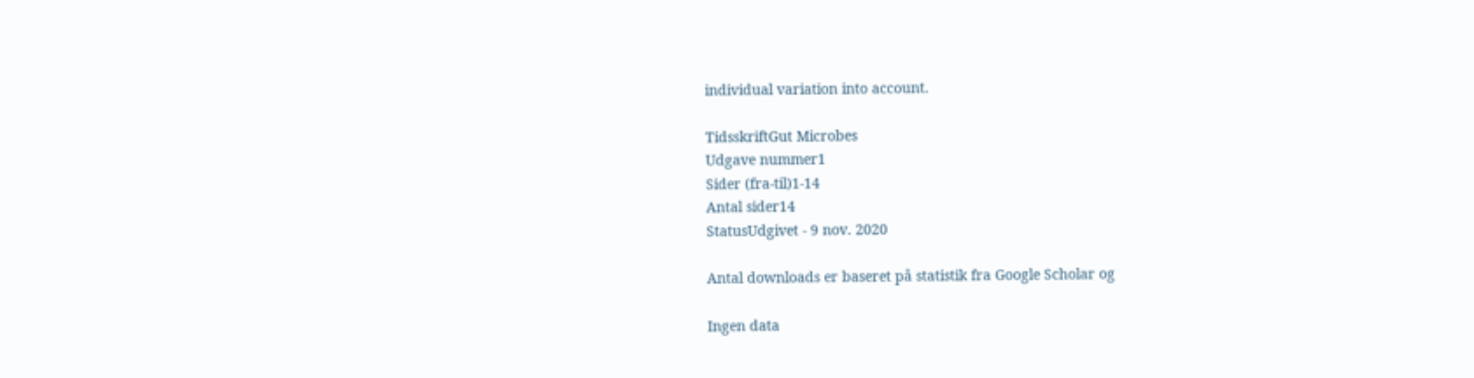individual variation into account.

TidsskriftGut Microbes
Udgave nummer1
Sider (fra-til)1-14
Antal sider14
StatusUdgivet - 9 nov. 2020

Antal downloads er baseret på statistik fra Google Scholar og

Ingen data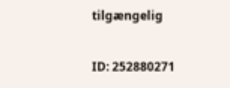tilgængelig

ID: 252880271